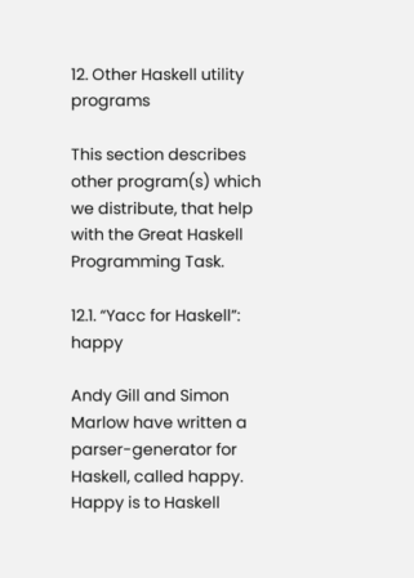12. Other Haskell utility programs

This section describes other program(s) which we distribute, that help with the Great Haskell Programming Task.

12.1. “Yacc for Haskell”: happy

Andy Gill and Simon Marlow have written a parser-generator for Haskell, called happy. Happy is to Haskell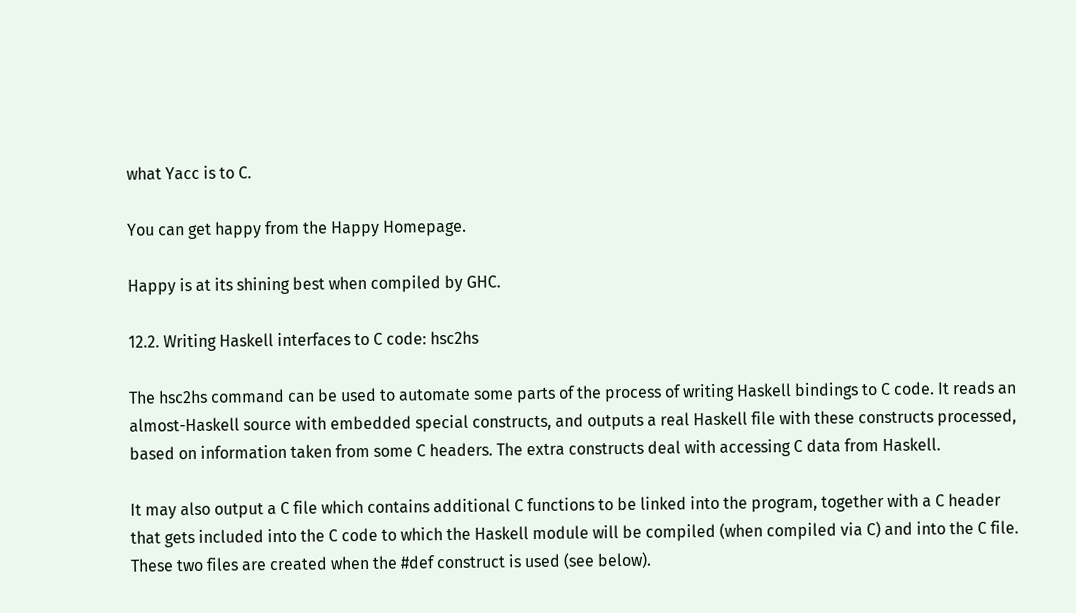what Yacc is to C.

You can get happy from the Happy Homepage.

Happy is at its shining best when compiled by GHC.

12.2. Writing Haskell interfaces to C code: hsc2hs

The hsc2hs command can be used to automate some parts of the process of writing Haskell bindings to C code. It reads an almost-Haskell source with embedded special constructs, and outputs a real Haskell file with these constructs processed, based on information taken from some C headers. The extra constructs deal with accessing C data from Haskell.

It may also output a C file which contains additional C functions to be linked into the program, together with a C header that gets included into the C code to which the Haskell module will be compiled (when compiled via C) and into the C file. These two files are created when the #def construct is used (see below).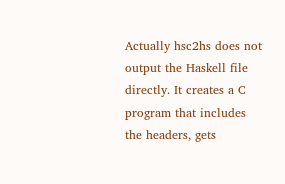Actually hsc2hs does not output the Haskell file directly. It creates a C program that includes the headers, gets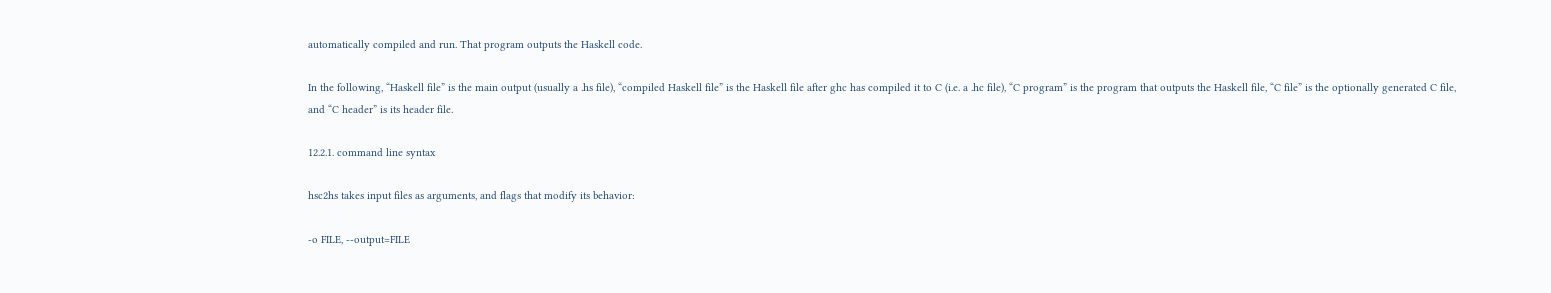automatically compiled and run. That program outputs the Haskell code.

In the following, “Haskell file” is the main output (usually a .hs file), “compiled Haskell file” is the Haskell file after ghc has compiled it to C (i.e. a .hc file), “C program” is the program that outputs the Haskell file, “C file” is the optionally generated C file, and “C header” is its header file.

12.2.1. command line syntax

hsc2hs takes input files as arguments, and flags that modify its behavior:

-o FILE, --output=FILE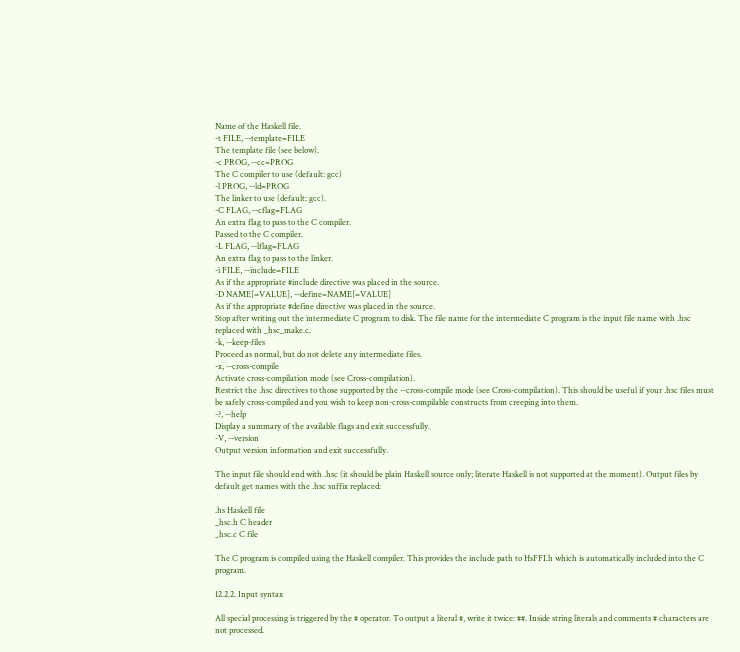Name of the Haskell file.
-t FILE, --template=FILE
The template file (see below).
-c PROG, --cc=PROG
The C compiler to use (default: gcc)
-l PROG, --ld=PROG
The linker to use (default: gcc).
-C FLAG, --cflag=FLAG
An extra flag to pass to the C compiler.
Passed to the C compiler.
-L FLAG, --lflag=FLAG
An extra flag to pass to the linker.
-i FILE, --include=FILE
As if the appropriate #include directive was placed in the source.
-D NAME[=VALUE], --define=NAME[=VALUE]
As if the appropriate #define directive was placed in the source.
Stop after writing out the intermediate C program to disk. The file name for the intermediate C program is the input file name with .hsc replaced with _hsc_make.c.
-k, --keep-files
Proceed as normal, but do not delete any intermediate files.
-x, --cross-compile
Activate cross-compilation mode (see Cross-compilation).
Restrict the .hsc directives to those supported by the --cross-compile mode (see Cross-compilation). This should be useful if your .hsc files must be safely cross-compiled and you wish to keep non-cross-compilable constructs from creeping into them.
-?, --help
Display a summary of the available flags and exit successfully.
-V, --version
Output version information and exit successfully.

The input file should end with .hsc (it should be plain Haskell source only; literate Haskell is not supported at the moment). Output files by default get names with the .hsc suffix replaced:

.hs Haskell file
_hsc.h C header
_hsc.c C file

The C program is compiled using the Haskell compiler. This provides the include path to HsFFI.h which is automatically included into the C program.

12.2.2. Input syntax

All special processing is triggered by the # operator. To output a literal #, write it twice: ##. Inside string literals and comments # characters are not processed.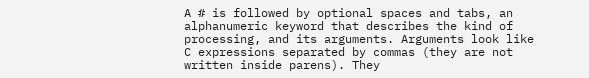A # is followed by optional spaces and tabs, an alphanumeric keyword that describes the kind of processing, and its arguments. Arguments look like C expressions separated by commas (they are not written inside parens). They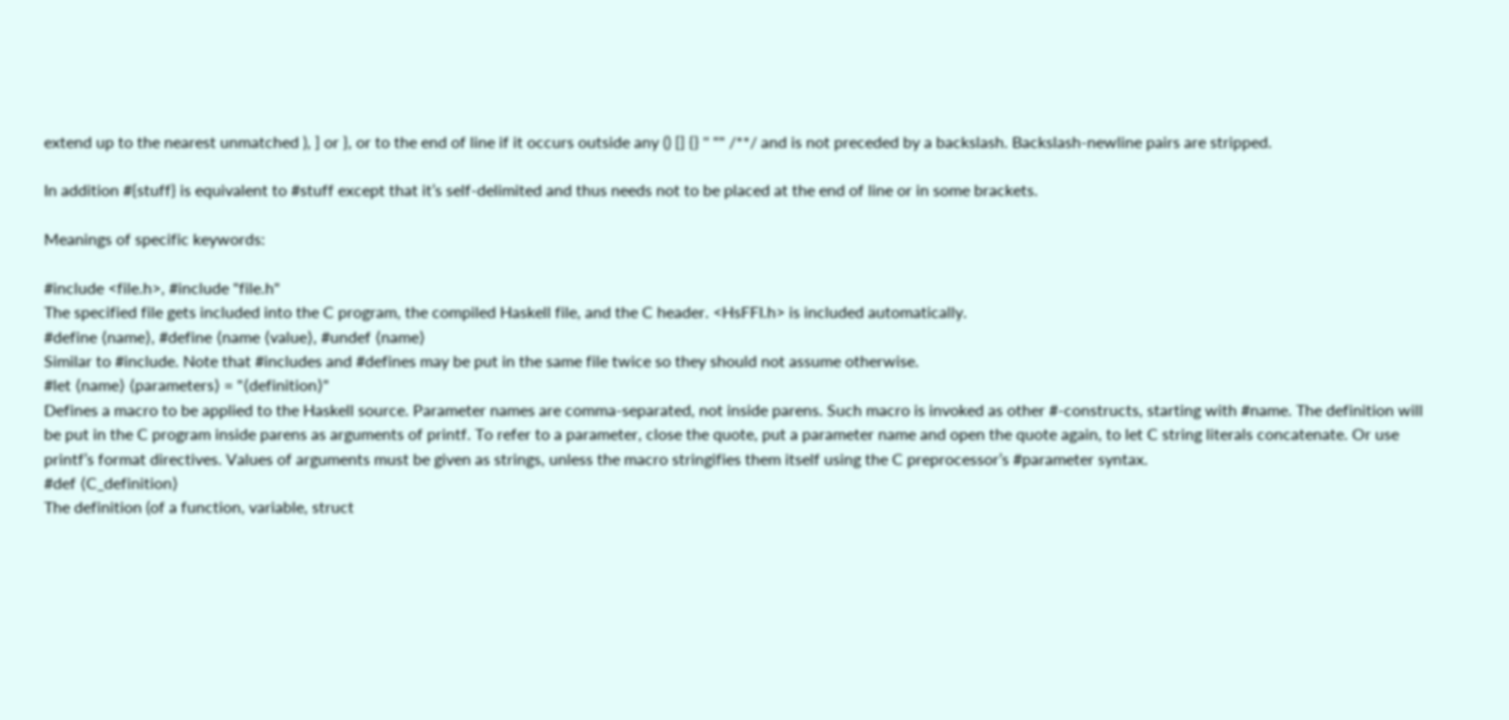extend up to the nearest unmatched ), ] or }, or to the end of line if it occurs outside any () [] {} '' "" /**/ and is not preceded by a backslash. Backslash-newline pairs are stripped.

In addition #{stuff} is equivalent to #stuff except that it’s self-delimited and thus needs not to be placed at the end of line or in some brackets.

Meanings of specific keywords:

#include <file.h>, #include "file.h"
The specified file gets included into the C program, the compiled Haskell file, and the C header. <HsFFI.h> is included automatically.
#define ⟨name⟩, #define ⟨name ⟨value⟩, #undef ⟨name⟩
Similar to #include. Note that #includes and #defines may be put in the same file twice so they should not assume otherwise.
#let ⟨name⟩ ⟨parameters⟩ = "⟨definition⟩"
Defines a macro to be applied to the Haskell source. Parameter names are comma-separated, not inside parens. Such macro is invoked as other #-constructs, starting with #name. The definition will be put in the C program inside parens as arguments of printf. To refer to a parameter, close the quote, put a parameter name and open the quote again, to let C string literals concatenate. Or use printf’s format directives. Values of arguments must be given as strings, unless the macro stringifies them itself using the C preprocessor’s #parameter syntax.
#def ⟨C_definition⟩
The definition (of a function, variable, struct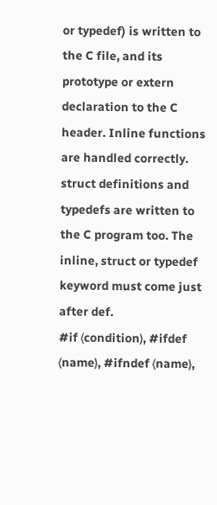or typedef) is written to the C file, and its prototype or extern declaration to the C header. Inline functions are handled correctly. struct definitions and typedefs are written to the C program too. The inline, struct or typedef keyword must come just after def.
#if ⟨condition⟩, #ifdef ⟨name⟩, #ifndef ⟨name⟩,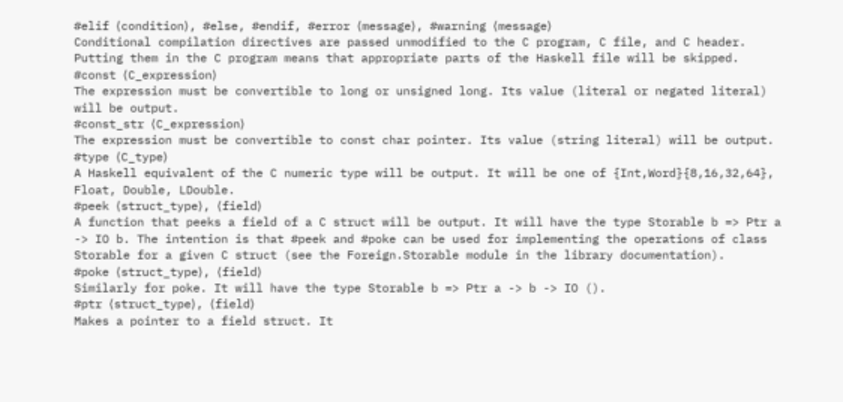#elif ⟨condition⟩, #else, #endif, #error ⟨message⟩, #warning ⟨message⟩
Conditional compilation directives are passed unmodified to the C program, C file, and C header. Putting them in the C program means that appropriate parts of the Haskell file will be skipped.
#const ⟨C_expression⟩
The expression must be convertible to long or unsigned long. Its value (literal or negated literal) will be output.
#const_str ⟨C_expression⟩
The expression must be convertible to const char pointer. Its value (string literal) will be output.
#type ⟨C_type⟩
A Haskell equivalent of the C numeric type will be output. It will be one of {Int,Word}{8,16,32,64}, Float, Double, LDouble.
#peek ⟨struct_type⟩, ⟨field⟩
A function that peeks a field of a C struct will be output. It will have the type Storable b => Ptr a -> IO b. The intention is that #peek and #poke can be used for implementing the operations of class Storable for a given C struct (see the Foreign.Storable module in the library documentation).
#poke ⟨struct_type⟩, ⟨field⟩
Similarly for poke. It will have the type Storable b => Ptr a -> b -> IO ().
#ptr ⟨struct_type⟩, ⟨field⟩
Makes a pointer to a field struct. It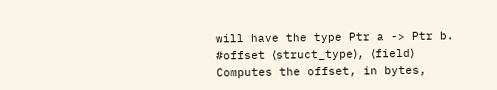will have the type Ptr a -> Ptr b.
#offset ⟨struct_type⟩, ⟨field⟩
Computes the offset, in bytes,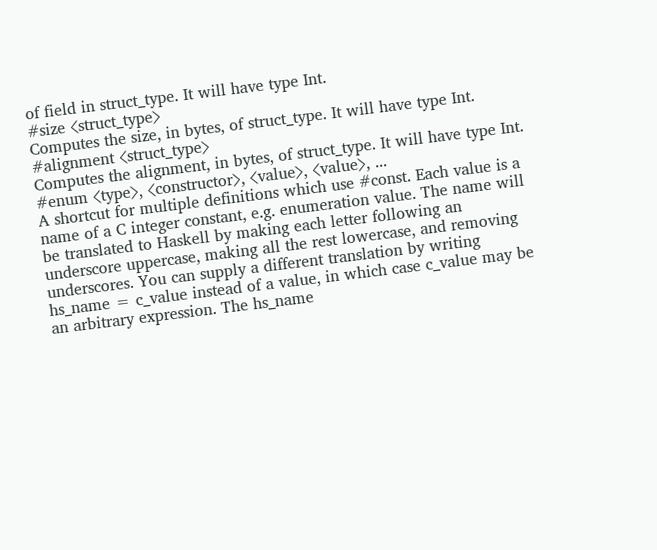of field in struct_type. It will have type Int.
#size ⟨struct_type⟩
Computes the size, in bytes, of struct_type. It will have type Int.
#alignment ⟨struct_type⟩
Computes the alignment, in bytes, of struct_type. It will have type Int.
#enum ⟨type⟩, ⟨constructor⟩, ⟨value⟩, ⟨value⟩, ...
A shortcut for multiple definitions which use #const. Each value is a name of a C integer constant, e.g. enumeration value. The name will be translated to Haskell by making each letter following an underscore uppercase, making all the rest lowercase, and removing underscores. You can supply a different translation by writing hs_name = c_value instead of a value, in which case c_value may be an arbitrary expression. The hs_name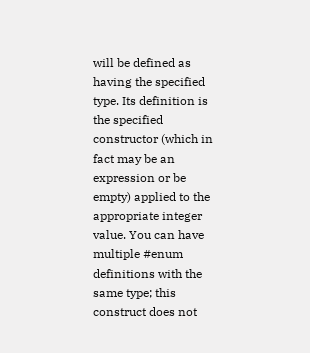will be defined as having the specified type. Its definition is the specified constructor (which in fact may be an expression or be empty) applied to the appropriate integer value. You can have multiple #enum definitions with the same type; this construct does not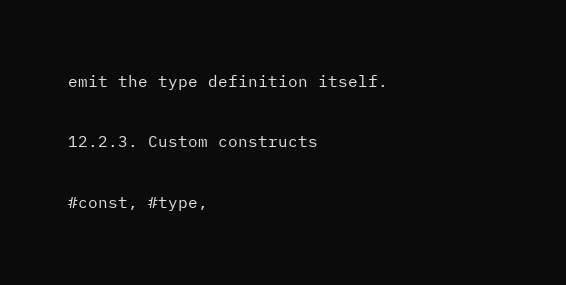emit the type definition itself.

12.2.3. Custom constructs

#const, #type,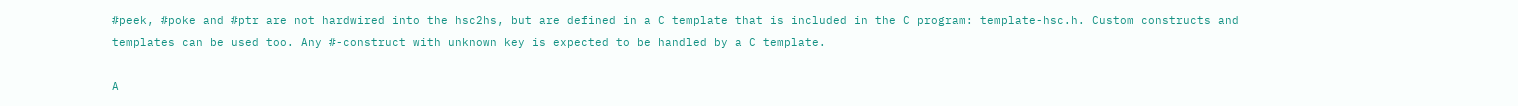#peek, #poke and #ptr are not hardwired into the hsc2hs, but are defined in a C template that is included in the C program: template-hsc.h. Custom constructs and templates can be used too. Any #-construct with unknown key is expected to be handled by a C template.

A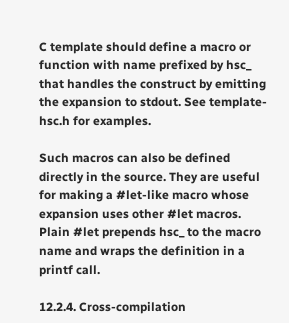C template should define a macro or function with name prefixed by hsc_ that handles the construct by emitting the expansion to stdout. See template-hsc.h for examples.

Such macros can also be defined directly in the source. They are useful for making a #let-like macro whose expansion uses other #let macros. Plain #let prepends hsc_ to the macro name and wraps the definition in a printf call.

12.2.4. Cross-compilation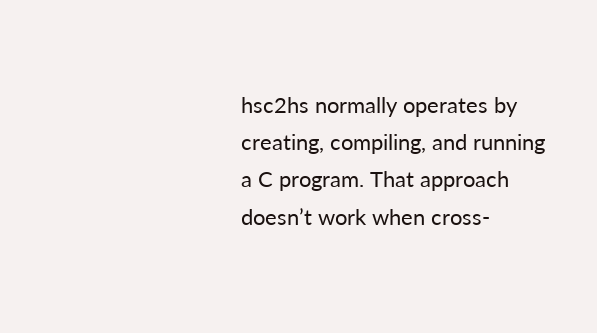hsc2hs normally operates by creating, compiling, and running a C program. That approach doesn’t work when cross-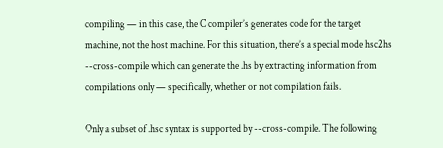compiling — in this case, the C compiler’s generates code for the target machine, not the host machine. For this situation, there’s a special mode hsc2hs --cross-compile which can generate the .hs by extracting information from compilations only — specifically, whether or not compilation fails.

Only a subset of .hsc syntax is supported by --cross-compile. The following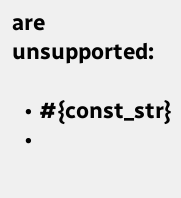are unsupported:

  • #{const_str}
  •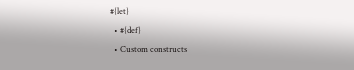#{let}
  • #{def}
  • Custom constructs